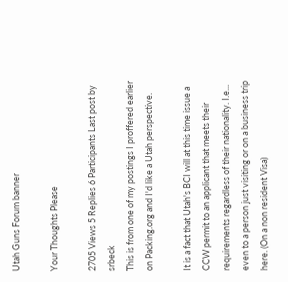Utah Guns Forum banner

Your Thoughts Please

2705 Views 5 Replies 6 Participants Last post by  srbeck
This is from one of my postings I proffered earlier on Packing.org and I'd like a Utah perspective.

It is a fact that Utah's BCI will at this time issue a CCW permit to an applicant that meets their requirements regardless of their nationality. I.e... even to a person just visiting or on a business trip here. (On a non resident Visa)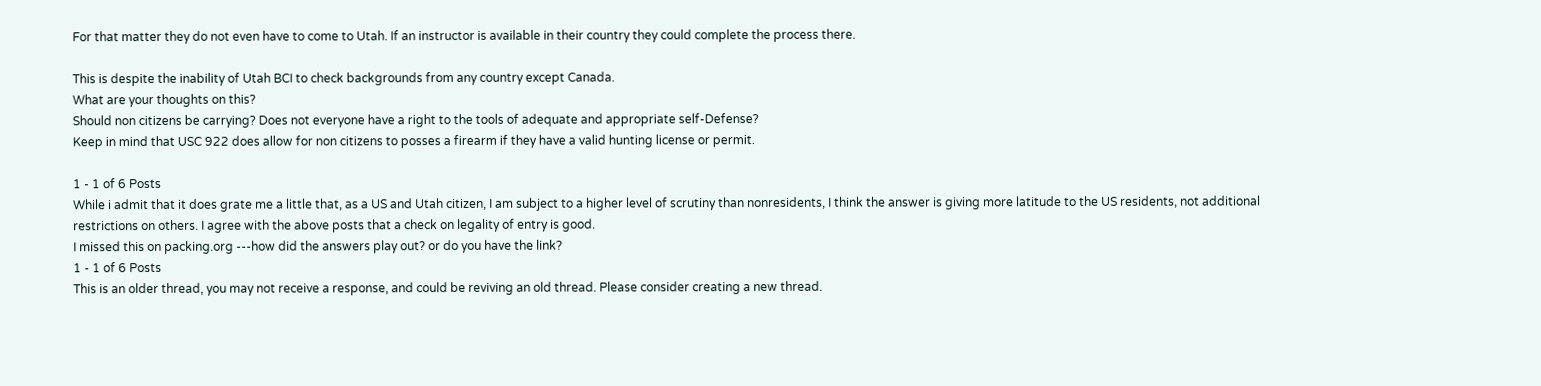For that matter they do not even have to come to Utah. If an instructor is available in their country they could complete the process there.

This is despite the inability of Utah BCI to check backgrounds from any country except Canada.
What are your thoughts on this?
Should non citizens be carrying? Does not everyone have a right to the tools of adequate and appropriate self-Defense?
Keep in mind that USC 922 does allow for non citizens to posses a firearm if they have a valid hunting license or permit.

1 - 1 of 6 Posts
While i admit that it does grate me a little that, as a US and Utah citizen, I am subject to a higher level of scrutiny than nonresidents, I think the answer is giving more latitude to the US residents, not additional restrictions on others. I agree with the above posts that a check on legality of entry is good.
I missed this on packing.org ---how did the answers play out? or do you have the link?
1 - 1 of 6 Posts
This is an older thread, you may not receive a response, and could be reviving an old thread. Please consider creating a new thread.